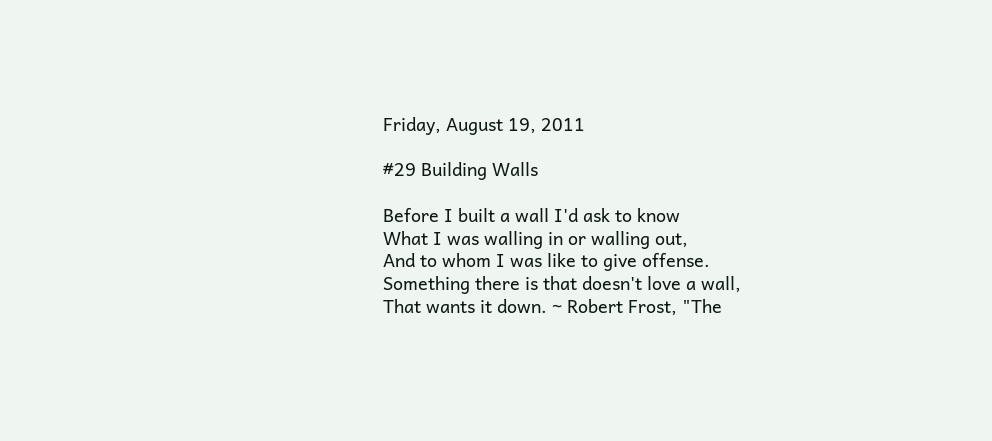Friday, August 19, 2011

#29 Building Walls

Before I built a wall I'd ask to know
What I was walling in or walling out,
And to whom I was like to give offense.
Something there is that doesn't love a wall,
That wants it down. ~ Robert Frost, "The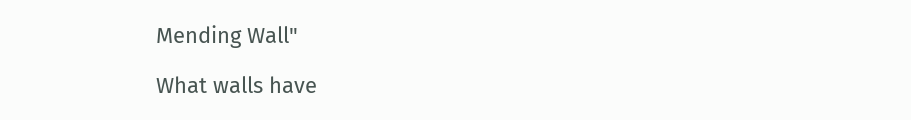Mending Wall"

What walls have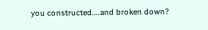you constructed....and broken down?